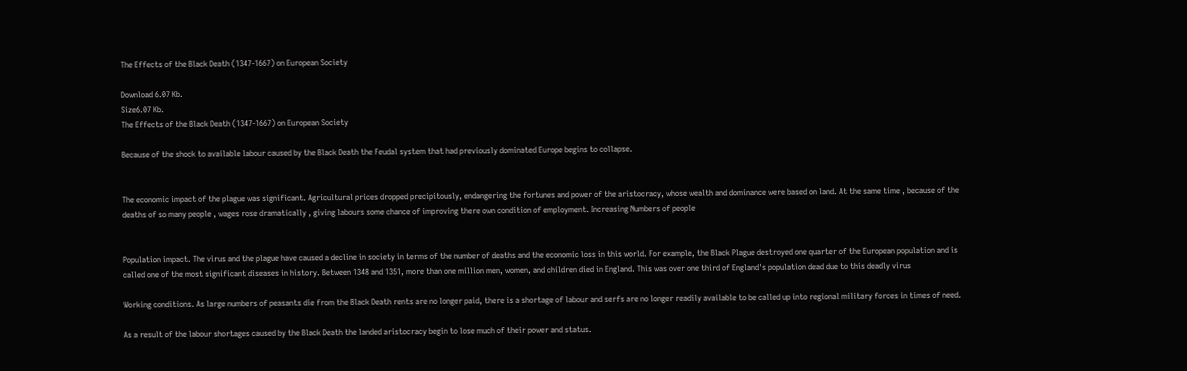The Effects of the Black Death (1347-1667) on European Society

Download 6.07 Kb.
Size6.07 Kb.
The Effects of the Black Death (1347-1667) on European Society

Because of the shock to available labour caused by the Black Death the Feudal system that had previously dominated Europe begins to collapse.


The economic impact of the plague was significant. Agricultural prices dropped precipitously, endangering the fortunes and power of the aristocracy, whose wealth and dominance were based on land. At the same time , because of the deaths of so many people , wages rose dramatically , giving labours some chance of improving there own condition of employment. Increasing Numbers of people


Population impact. The virus and the plague have caused a decline in society in terms of the number of deaths and the economic loss in this world. For example, the Black Plague destroyed one quarter of the European population and is called one of the most significant diseases in history. Between 1348 and 1351, more than one million men, women, and children died in England. This was over one third of England's population dead due to this deadly virus

Working conditions. As large numbers of peasants die from the Black Death rents are no longer paid, there is a shortage of labour and serfs are no longer readily available to be called up into regional military forces in times of need.

As a result of the labour shortages caused by the Black Death the landed aristocracy begin to lose much of their power and status.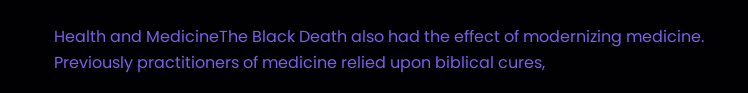Health and MedicineThe Black Death also had the effect of modernizing medicine.  Previously practitioners of medicine relied upon biblical cures,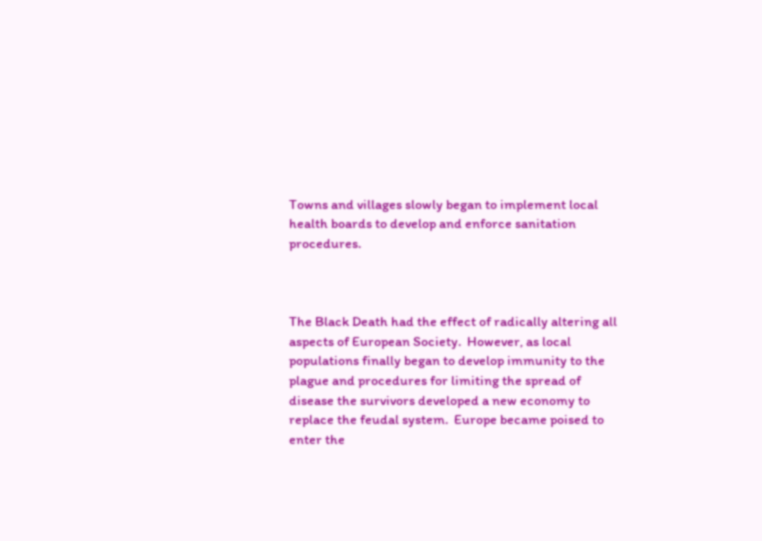Towns and villages slowly began to implement local health boards to develop and enforce sanitation procedures.



The Black Death had the effect of radically altering all aspects of European Society.  However, as local populations finally began to develop immunity to the plague and procedures for limiting the spread of disease the survivors developed a new economy to replace the feudal system.  Europe became poised to enter the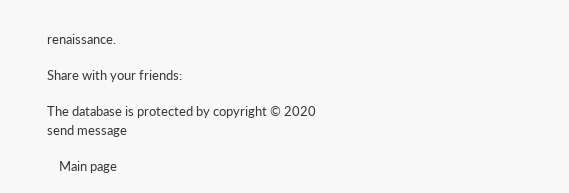renaissance.

Share with your friends:

The database is protected by copyright © 2020
send message

    Main page